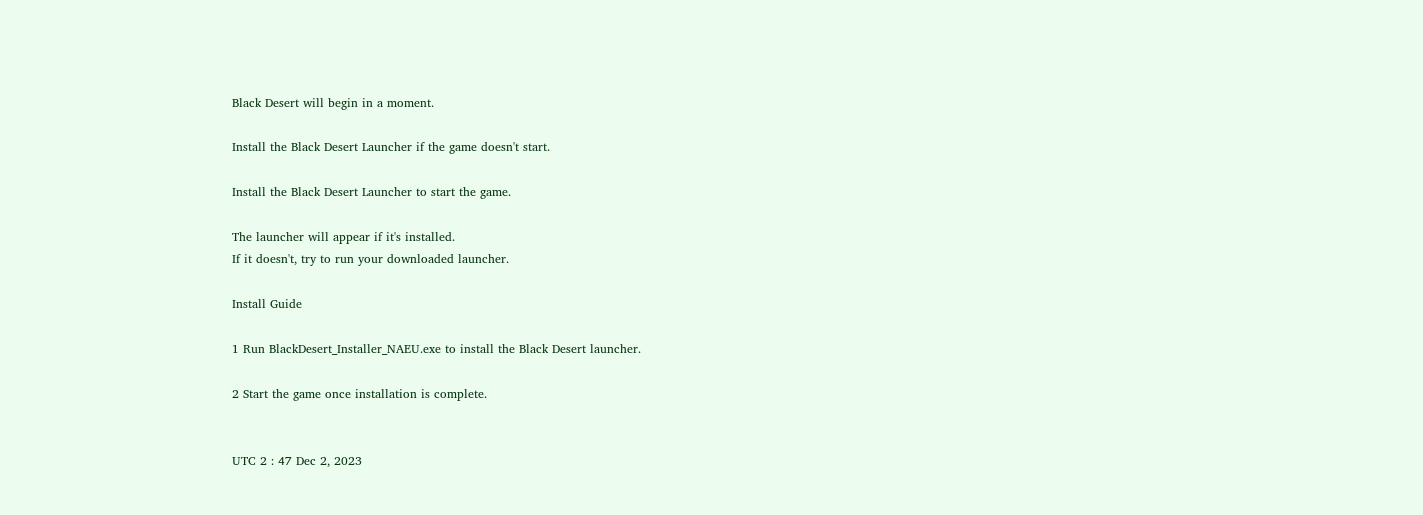Black Desert will begin in a moment.

Install the Black Desert Launcher if the game doesn't start.

Install the Black Desert Launcher to start the game.

The launcher will appear if it's installed.
If it doesn't, try to run your downloaded launcher.

Install Guide

1 Run BlackDesert_Installer_NAEU.exe to install the Black Desert launcher.

2 Start the game once installation is complete.


UTC 2 : 47 Dec 2, 2023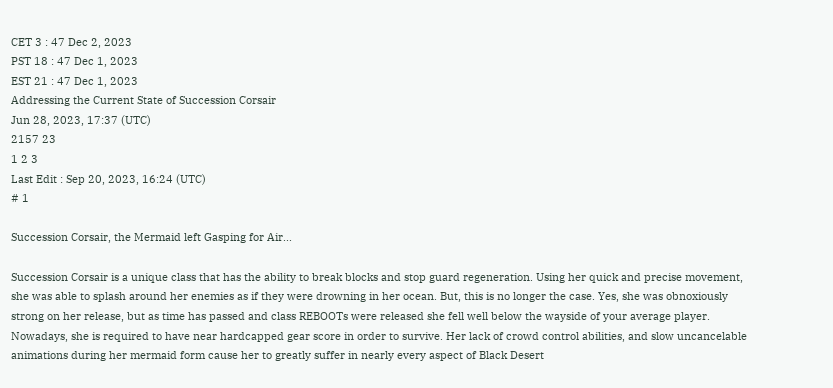CET 3 : 47 Dec 2, 2023
PST 18 : 47 Dec 1, 2023
EST 21 : 47 Dec 1, 2023
Addressing the Current State of Succession Corsair
Jun 28, 2023, 17:37 (UTC)
2157 23
1 2 3
Last Edit : Sep 20, 2023, 16:24 (UTC)
# 1

Succession Corsair, the Mermaid left Gasping for Air...

Succession Corsair is a unique class that has the ability to break blocks and stop guard regeneration. Using her quick and precise movement, she was able to splash around her enemies as if they were drowning in her ocean. But, this is no longer the case. Yes, she was obnoxiously strong on her release, but as time has passed and class REBOOTs were released she fell well below the wayside of your average player. Nowadays, she is required to have near hardcapped gear score in order to survive. Her lack of crowd control abilities, and slow uncancelable animations during her mermaid form cause her to greatly suffer in nearly every aspect of Black Desert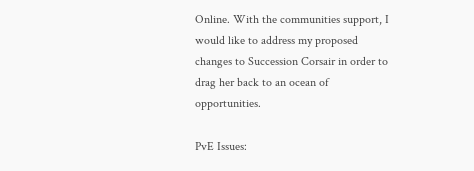Online. With the communities support, I would like to address my proposed changes to Succession Corsair in order to drag her back to an ocean of opportunities.

PvE Issues: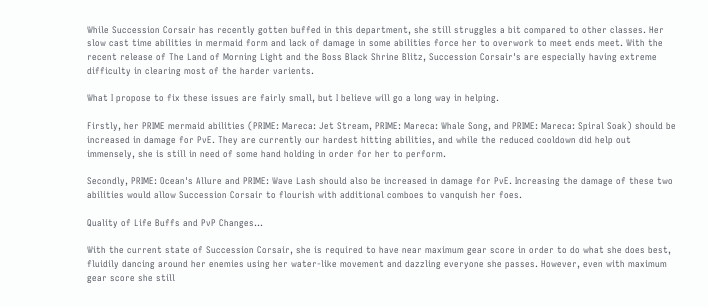While Succession Corsair has recently gotten buffed in this department, she still struggles a bit compared to other classes. Her slow cast time abilities in mermaid form and lack of damage in some abilities force her to overwork to meet ends meet. With the recent release of The Land of Morning Light and the Boss Black Shrine Blitz, Succession Corsair's are especially having extreme difficulty in clearing most of the harder varients.

What I propose to fix these issues are fairly small, but I believe will go a long way in helping.

Firstly, her PRIME mermaid abilities (PRIME: Mareca: Jet Stream, PRIME: Mareca: Whale Song, and PRIME: Mareca: Spiral Soak) should be increased in damage for PvE. They are currently our hardest hitting abilities, and while the reduced cooldown did help out immensely, she is still in need of some hand holding in order for her to perform.

Secondly, PRIME: Ocean's Allure and PRIME: Wave Lash should also be increased in damage for PvE. Increasing the damage of these two abilities would allow Succession Corsair to flourish with additional comboes to vanquish her foes.

Quality of Life Buffs and PvP Changes...

With the current state of Succession Corsair, she is required to have near maximum gear score in order to do what she does best, fluidily dancing around her enemies using her water-like movement and dazzling everyone she passes. However, even with maximum gear score she still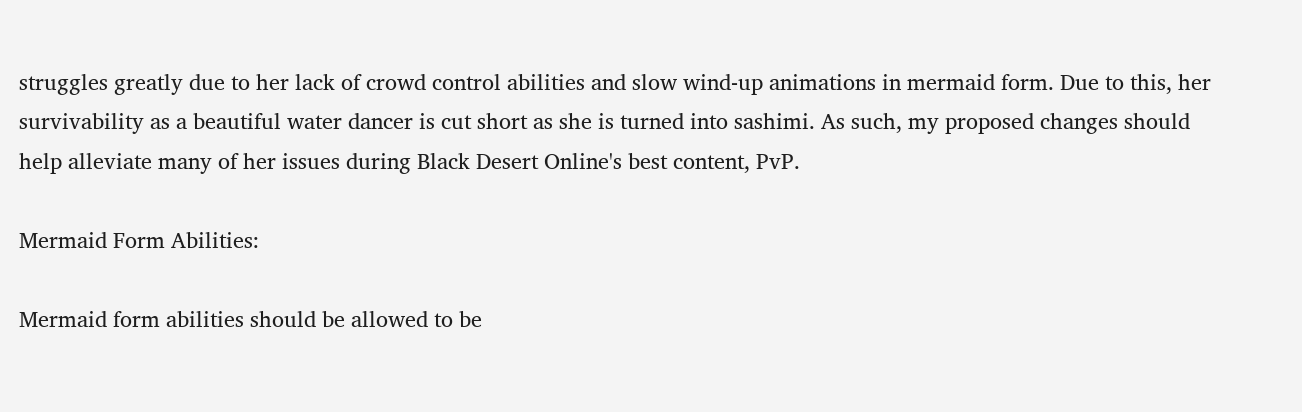struggles greatly due to her lack of crowd control abilities and slow wind-up animations in mermaid form. Due to this, her survivability as a beautiful water dancer is cut short as she is turned into sashimi. As such, my proposed changes should help alleviate many of her issues during Black Desert Online's best content, PvP.

Mermaid Form Abilities:

Mermaid form abilities should be allowed to be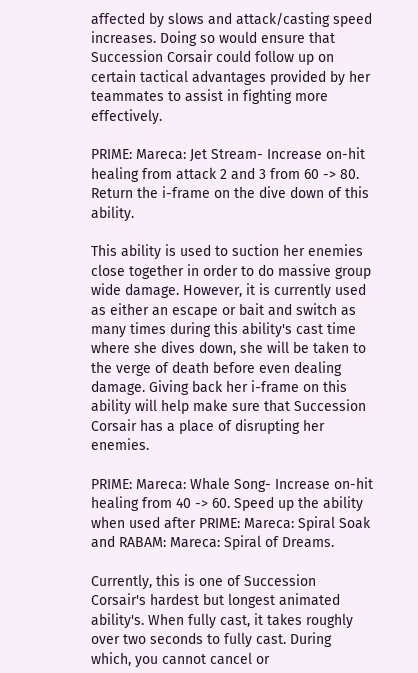affected by slows and attack/casting speed increases. Doing so would ensure that Succession Corsair could follow up on certain tactical advantages provided by her teammates to assist in fighting more effectively.

PRIME: Mareca: Jet Stream- Increase on-hit healing from attack 2 and 3 from 60 -> 80. Return the i-frame on the dive down of this ability.

This ability is used to suction her enemies close together in order to do massive group wide damage. However, it is currently used as either an escape or bait and switch as many times during this ability's cast time where she dives down, she will be taken to the verge of death before even dealing damage. Giving back her i-frame on this ability will help make sure that Succession Corsair has a place of disrupting her enemies.

PRIME: Mareca: Whale Song- Increase on-hit healing from 40 -> 60. Speed up the ability when used after PRIME: Mareca: Spiral Soak and RABAM: Mareca: Spiral of Dreams.

Currently, this is one of Succession Corsair's hardest but longest animated ability's. When fully cast, it takes roughly over two seconds to fully cast. During which, you cannot cancel or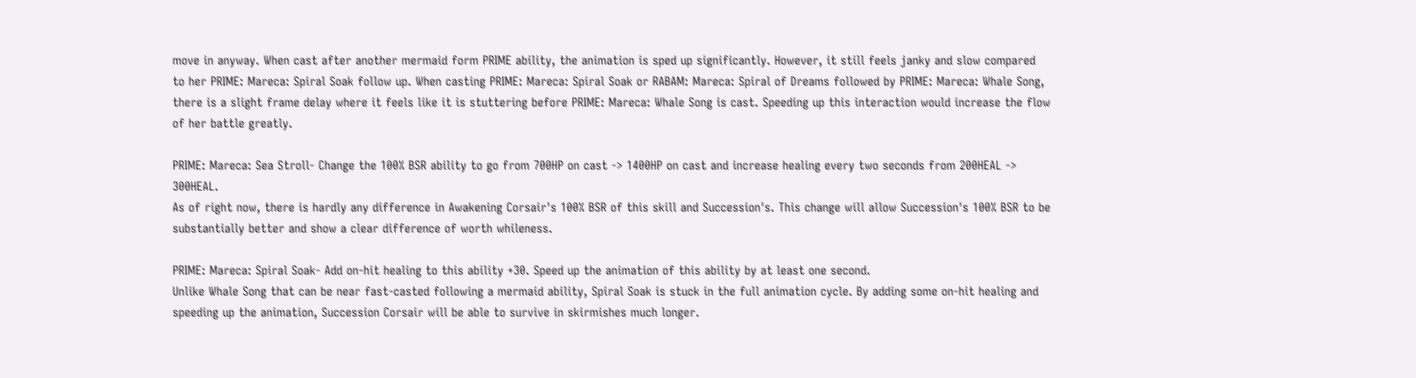move in anyway. When cast after another mermaid form PRIME ability, the animation is sped up significantly. However, it still feels janky and slow compared to her PRIME: Mareca: Spiral Soak follow up. When casting PRIME: Mareca: Spiral Soak or RABAM: Mareca: Spiral of Dreams followed by PRIME: Mareca: Whale Song, there is a slight frame delay where it feels like it is stuttering before PRIME: Mareca: Whale Song is cast. Speeding up this interaction would increase the flow of her battle greatly.

PRIME: Mareca: Sea Stroll- Change the 100% BSR ability to go from 700HP on cast -> 1400HP on cast and increase healing every two seconds from 200HEAL -> 300HEAL.
As of right now, there is hardly any difference in Awakening Corsair's 100% BSR of this skill and Succession's. This change will allow Succession's 100% BSR to be substantially better and show a clear difference of worth whileness.

PRIME: Mareca: Spiral Soak- Add on-hit healing to this ability +30. Speed up the animation of this ability by at least one second.
Unlike Whale Song that can be near fast-casted following a mermaid ability, Spiral Soak is stuck in the full animation cycle. By adding some on-hit healing and speeding up the animation, Succession Corsair will be able to survive in skirmishes much longer.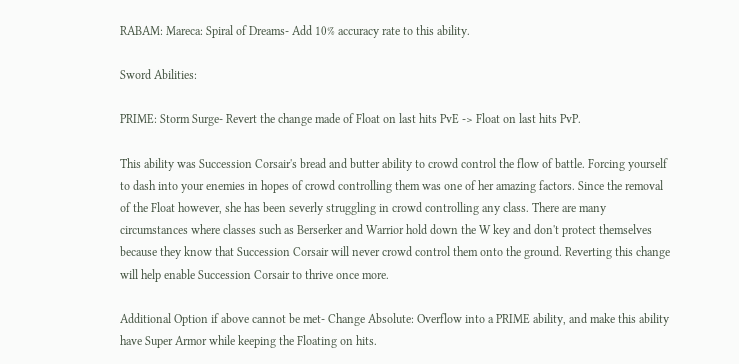RABAM: Mareca: Spiral of Dreams- Add 10% accuracy rate to this ability.

Sword Abilities:

PRIME: Storm Surge- Revert the change made of Float on last hits PvE -> Float on last hits PvP.

This ability was Succession Corsair's bread and butter ability to crowd control the flow of battle. Forcing yourself to dash into your enemies in hopes of crowd controlling them was one of her amazing factors. Since the removal of the Float however, she has been severly struggling in crowd controlling any class. There are many circumstances where classes such as Berserker and Warrior hold down the W key and don't protect themselves because they know that Succession Corsair will never crowd control them onto the ground. Reverting this change will help enable Succession Corsair to thrive once more.

Additional Option if above cannot be met- Change Absolute: Overflow into a PRIME ability, and make this ability have Super Armor while keeping the Floating on hits.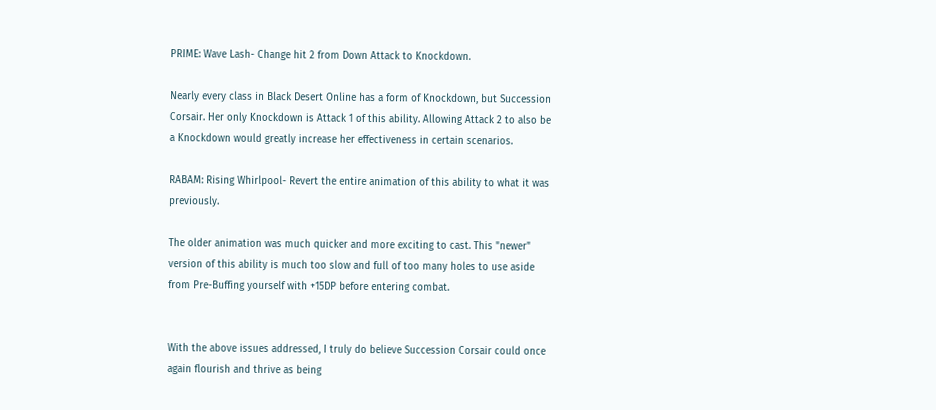PRIME: Wave Lash- Change hit 2 from Down Attack to Knockdown.

Nearly every class in Black Desert Online has a form of Knockdown, but Succession Corsair. Her only Knockdown is Attack 1 of this ability. Allowing Attack 2 to also be a Knockdown would greatly increase her effectiveness in certain scenarios.

RABAM: Rising Whirlpool- Revert the entire animation of this ability to what it was previously.

The older animation was much quicker and more exciting to cast. This "newer" version of this ability is much too slow and full of too many holes to use aside from Pre-Buffing yourself with +15DP before entering combat.


With the above issues addressed, I truly do believe Succession Corsair could once again flourish and thrive as being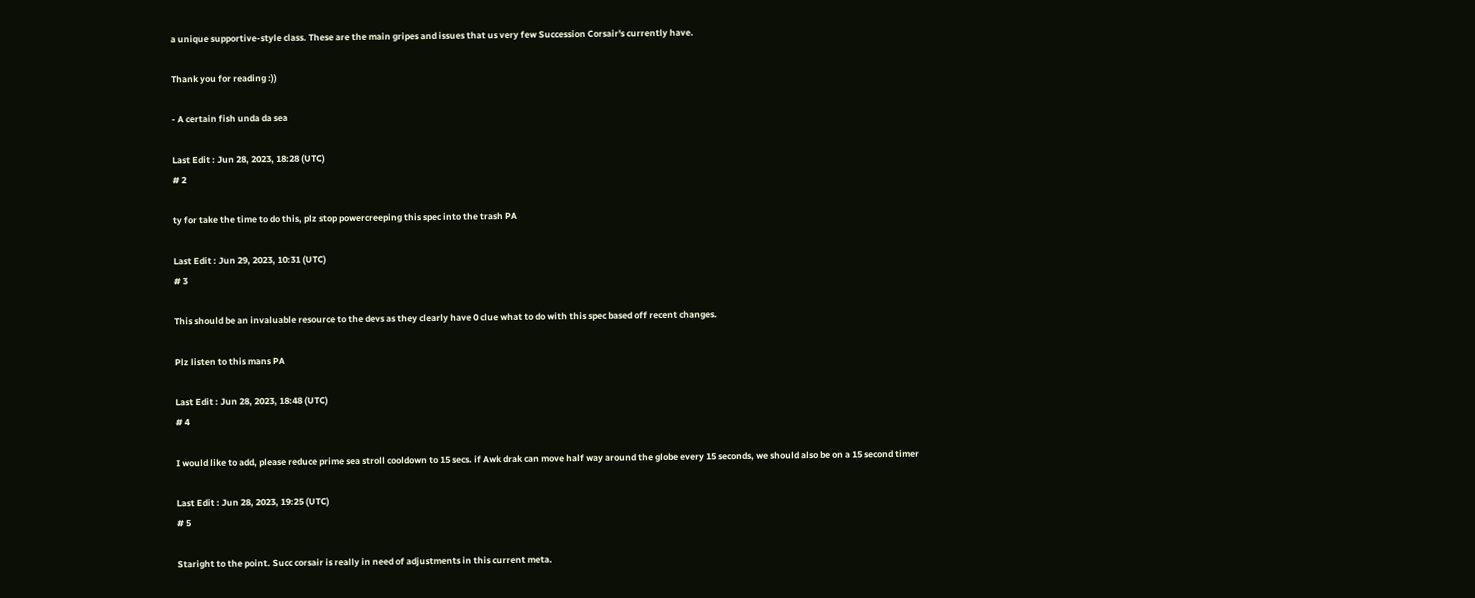a unique supportive-style class. These are the main gripes and issues that us very few Succession Corsair's currently have.

Thank you for reading :))

- A certain fish unda da sea

Last Edit : Jun 28, 2023, 18:28 (UTC)
# 2

ty for take the time to do this, plz stop powercreeping this spec into the trash PA

Last Edit : Jun 29, 2023, 10:31 (UTC)
# 3

This should be an invaluable resource to the devs as they clearly have 0 clue what to do with this spec based off recent changes.

Plz listen to this mans PA

Last Edit : Jun 28, 2023, 18:48 (UTC)
# 4

I would like to add, please reduce prime sea stroll cooldown to 15 secs. if Awk drak can move half way around the globe every 15 seconds, we should also be on a 15 second timer

Last Edit : Jun 28, 2023, 19:25 (UTC)
# 5

Staright to the point. Succ corsair is really in need of adjustments in this current meta.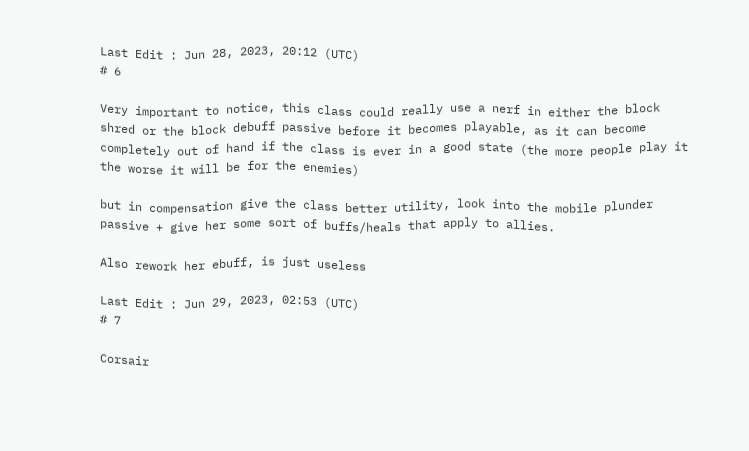Last Edit : Jun 28, 2023, 20:12 (UTC)
# 6

Very important to notice, this class could really use a nerf in either the block shred or the block debuff passive before it becomes playable, as it can become completely out of hand if the class is ever in a good state (the more people play it the worse it will be for the enemies)

but in compensation give the class better utility, look into the mobile plunder passive + give her some sort of buffs/heals that apply to allies.

Also rework her ebuff, is just useless

Last Edit : Jun 29, 2023, 02:53 (UTC)
# 7

Corsair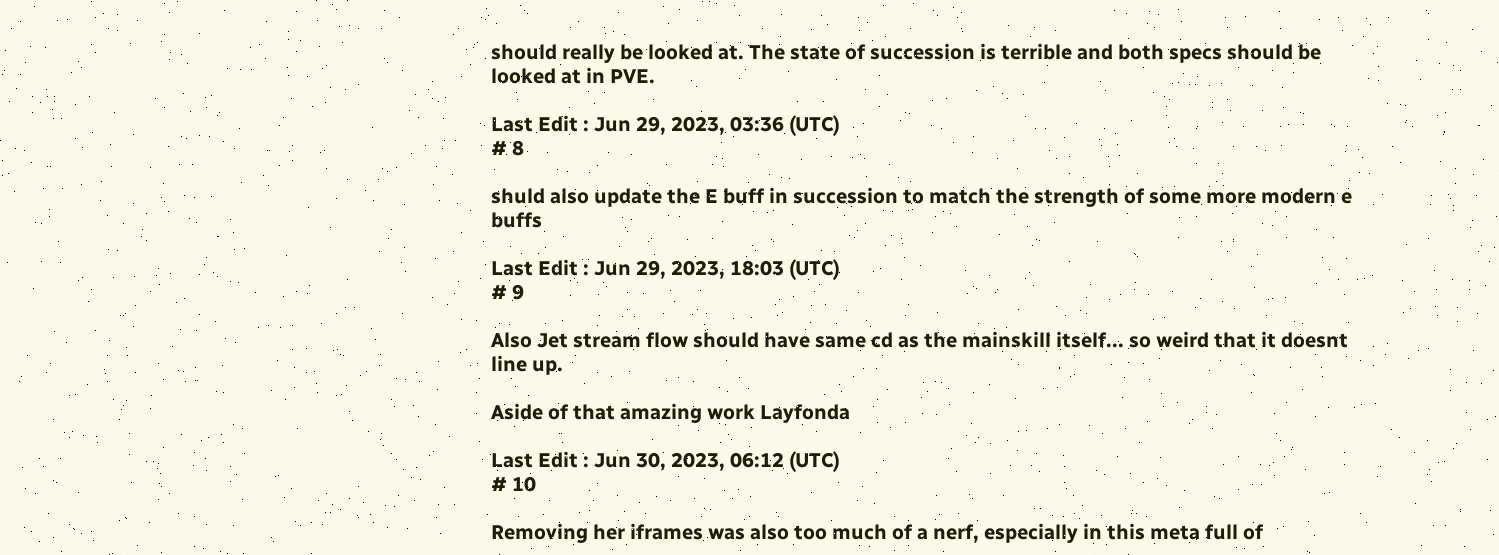should really be looked at. The state of succession is terrible and both specs should be looked at in PVE.

Last Edit : Jun 29, 2023, 03:36 (UTC)
# 8

shuld also update the E buff in succession to match the strength of some more modern e buffs

Last Edit : Jun 29, 2023, 18:03 (UTC)
# 9

Also Jet stream flow should have same cd as the mainskill itself... so weird that it doesnt line up.

Aside of that amazing work Layfonda

Last Edit : Jun 30, 2023, 06:12 (UTC)
# 10

Removing her iframes was also too much of a nerf, especially in this meta full of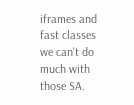iframes and fast classes we can't do much with those SA.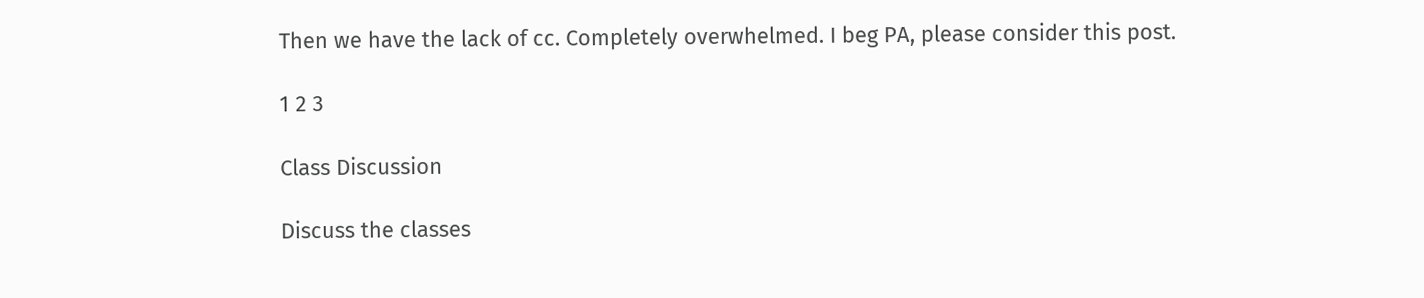Then we have the lack of cc. Completely overwhelmed. I beg PA, please consider this post.

1 2 3

Class Discussion

Discuss the classes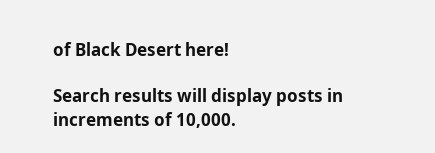of Black Desert here!

Search results will display posts in increments of 10,000.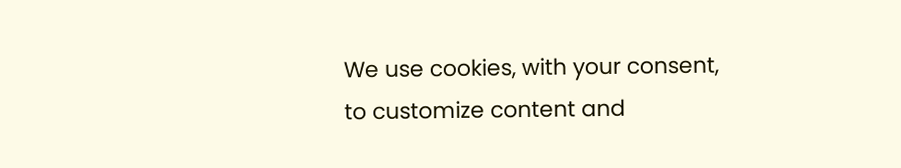We use cookies, with your consent, to customize content and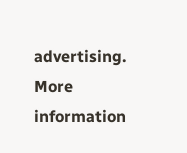advertising.
More information